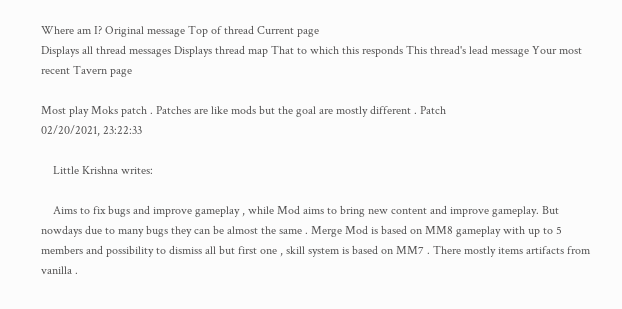Where am I? Original message Top of thread Current page
Displays all thread messages Displays thread map That to which this responds This thread's lead message Your most recent Tavern page

Most play Moks patch . Patches are like mods but the goal are mostly different . Patch
02/20/2021, 23:22:33

    Little Krishna writes:

    Aims to fix bugs and improve gameplay , while Mod aims to bring new content and improve gameplay. But nowdays due to many bugs they can be almost the same . Merge Mod is based on MM8 gameplay with up to 5 members and possibility to dismiss all but first one , skill system is based on MM7 . There mostly items artifacts from vanilla .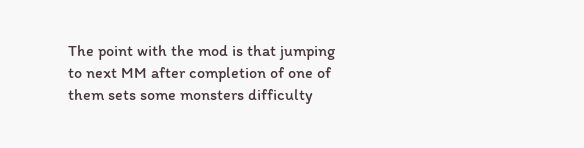The point with the mod is that jumping to next MM after completion of one of them sets some monsters difficulty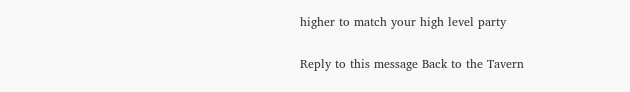higher to match your high level party

Reply to this message Back to the Tavern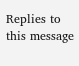Replies to this message